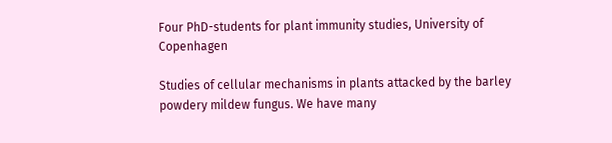Four PhD-students for plant immunity studies, University of Copenhagen

Studies of cellular mechanisms in plants attacked by the barley powdery mildew fungus. We have many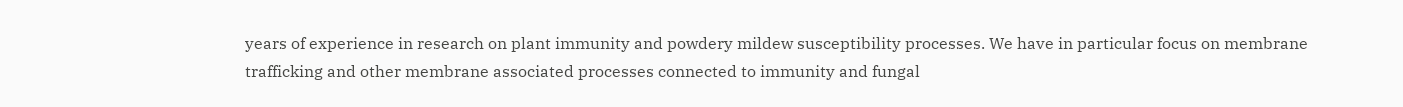years of experience in research on plant immunity and powdery mildew susceptibility processes. We have in particular focus on membrane trafficking and other membrane associated processes connected to immunity and fungal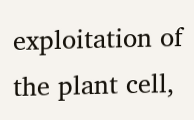exploitation of the plant cell,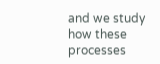and we study how these processes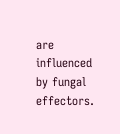are influenced by fungal effectors.